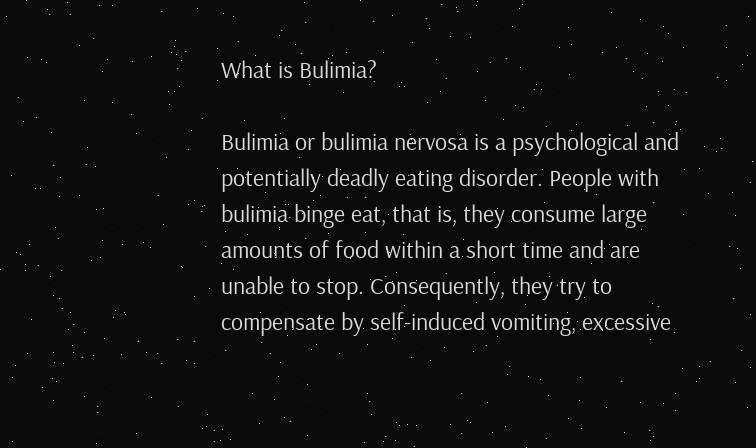What is Bulimia?

Bulimia or bulimia nervosa is a psychological and potentially deadly eating disorder. People with bulimia binge eat, that is, they consume large amounts of food within a short time and are unable to stop. Consequently, they try to compensate by self-induced vomiting, excessive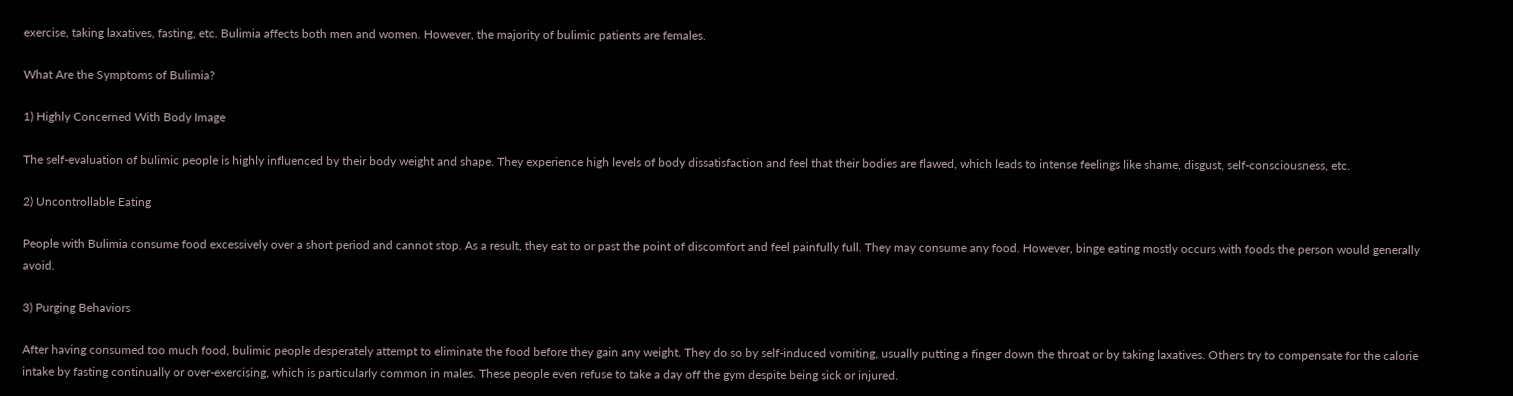exercise, taking laxatives, fasting, etc. Bulimia affects both men and women. However, the majority of bulimic patients are females.

What Are the Symptoms of Bulimia?

1) Highly Concerned With Body Image

The self-evaluation of bulimic people is highly influenced by their body weight and shape. They experience high levels of body dissatisfaction and feel that their bodies are flawed, which leads to intense feelings like shame, disgust, self-consciousness, etc.

2) Uncontrollable Eating

People with Bulimia consume food excessively over a short period and cannot stop. As a result, they eat to or past the point of discomfort and feel painfully full. They may consume any food. However, binge eating mostly occurs with foods the person would generally avoid.

3) Purging Behaviors

After having consumed too much food, bulimic people desperately attempt to eliminate the food before they gain any weight. They do so by self-induced vomiting, usually putting a finger down the throat or by taking laxatives. Others try to compensate for the calorie intake by fasting continually or over-exercising, which is particularly common in males. These people even refuse to take a day off the gym despite being sick or injured.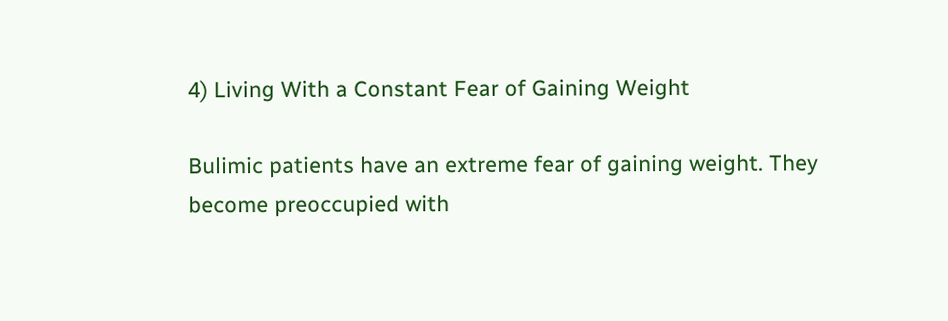4) Living With a Constant Fear of Gaining Weight

Bulimic patients have an extreme fear of gaining weight. They become preoccupied with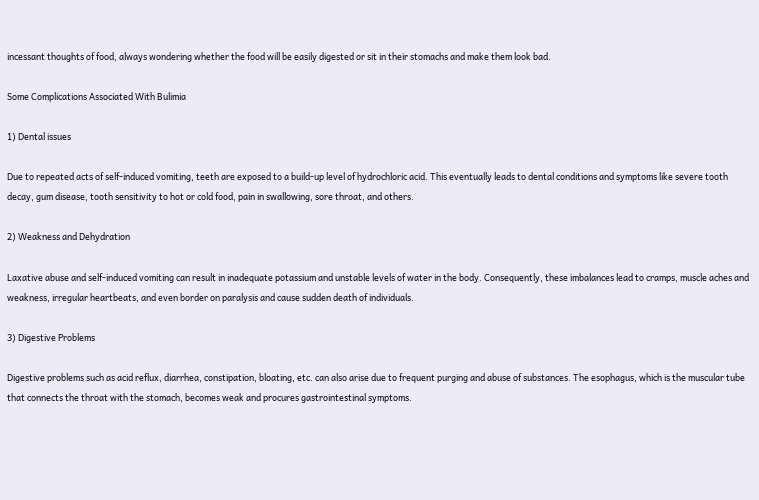incessant thoughts of food, always wondering whether the food will be easily digested or sit in their stomachs and make them look bad.

Some Complications Associated With Bulimia

1) Dental issues

Due to repeated acts of self-induced vomiting, teeth are exposed to a build-up level of hydrochloric acid. This eventually leads to dental conditions and symptoms like severe tooth decay, gum disease, tooth sensitivity to hot or cold food, pain in swallowing, sore throat, and others.

2) Weakness and Dehydration

Laxative abuse and self-induced vomiting can result in inadequate potassium and unstable levels of water in the body. Consequently, these imbalances lead to cramps, muscle aches and weakness, irregular heartbeats, and even border on paralysis and cause sudden death of individuals.

3) Digestive Problems

Digestive problems such as acid reflux, diarrhea, constipation, bloating, etc. can also arise due to frequent purging and abuse of substances. The esophagus, which is the muscular tube that connects the throat with the stomach, becomes weak and procures gastrointestinal symptoms.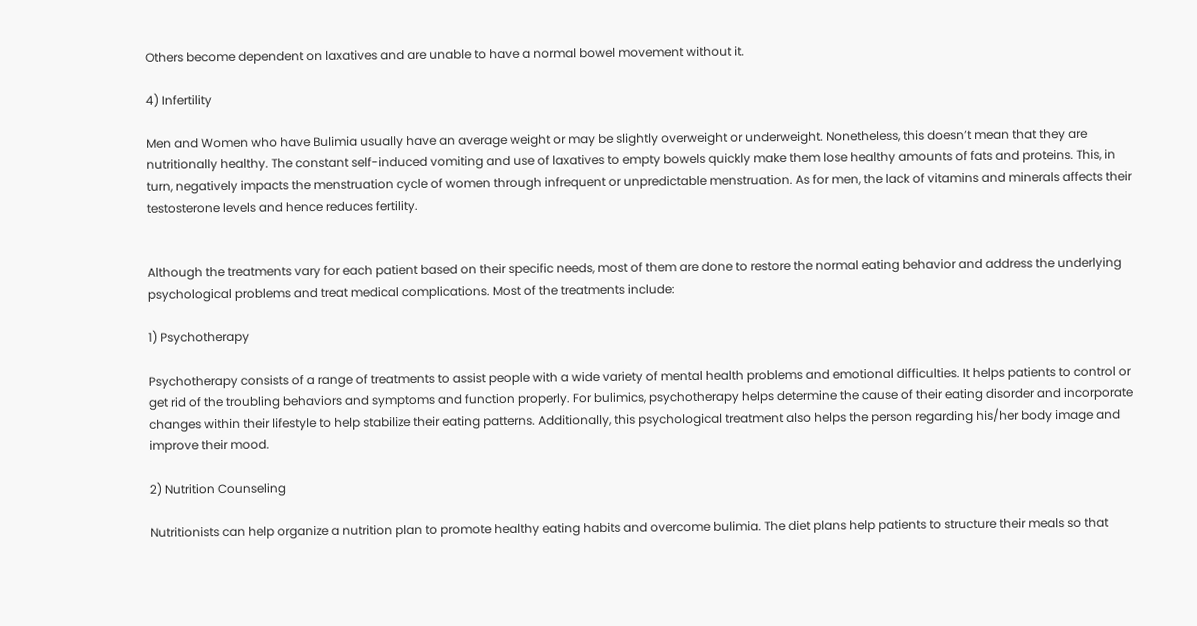Others become dependent on laxatives and are unable to have a normal bowel movement without it.

4) Infertility

Men and Women who have Bulimia usually have an average weight or may be slightly overweight or underweight. Nonetheless, this doesn’t mean that they are nutritionally healthy. The constant self-induced vomiting and use of laxatives to empty bowels quickly make them lose healthy amounts of fats and proteins. This, in turn, negatively impacts the menstruation cycle of women through infrequent or unpredictable menstruation. As for men, the lack of vitamins and minerals affects their testosterone levels and hence reduces fertility.


Although the treatments vary for each patient based on their specific needs, most of them are done to restore the normal eating behavior and address the underlying psychological problems and treat medical complications. Most of the treatments include:

1) Psychotherapy

Psychotherapy consists of a range of treatments to assist people with a wide variety of mental health problems and emotional difficulties. It helps patients to control or get rid of the troubling behaviors and symptoms and function properly. For bulimics, psychotherapy helps determine the cause of their eating disorder and incorporate changes within their lifestyle to help stabilize their eating patterns. Additionally, this psychological treatment also helps the person regarding his/her body image and improve their mood.

2) Nutrition Counseling

Nutritionists can help organize a nutrition plan to promote healthy eating habits and overcome bulimia. The diet plans help patients to structure their meals so that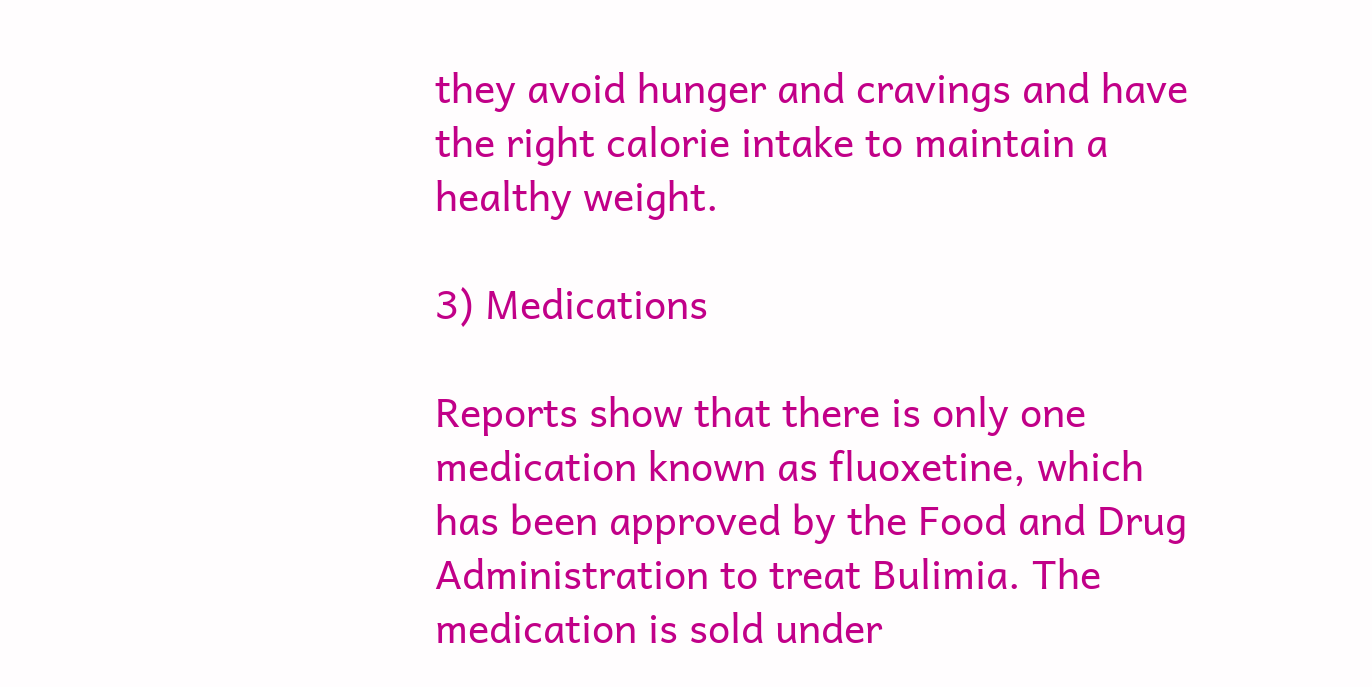they avoid hunger and cravings and have the right calorie intake to maintain a healthy weight.

3) Medications

Reports show that there is only one medication known as fluoxetine, which has been approved by the Food and Drug Administration to treat Bulimia. The medication is sold under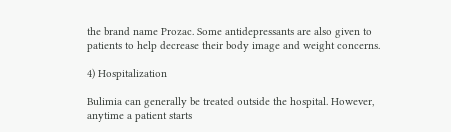the brand name Prozac. Some antidepressants are also given to patients to help decrease their body image and weight concerns.

4) Hospitalization

Bulimia can generally be treated outside the hospital. However, anytime a patient starts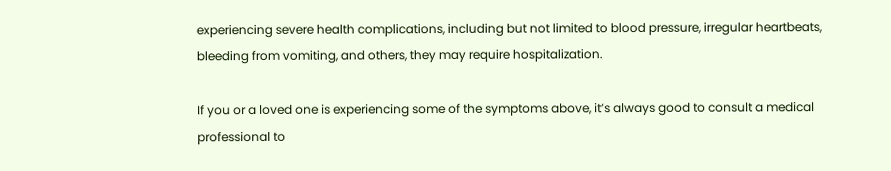experiencing severe health complications, including but not limited to blood pressure, irregular heartbeats, bleeding from vomiting, and others, they may require hospitalization.

If you or a loved one is experiencing some of the symptoms above, it’s always good to consult a medical professional to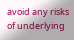avoid any risks of underlying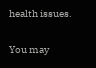health issues.

You may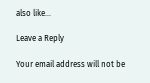also like...

Leave a Reply

Your email address will not be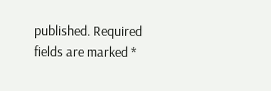published. Required fields are marked *